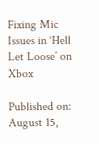Fixing Mic Issues in ‘Hell Let Loose’ on Xbox

Published on: August 15,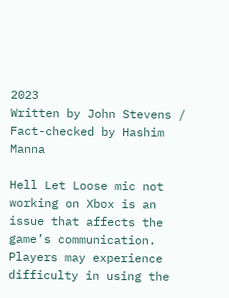2023
Written by John Stevens / Fact-checked by Hashim Manna

Hell Let Loose mic not working on Xbox is an issue that affects the game’s communication. Players may experience difficulty in using the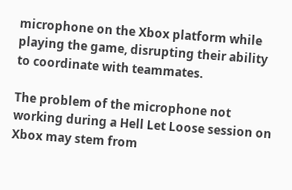microphone on the Xbox platform while playing the game, disrupting their ability to coordinate with teammates.

The problem of the microphone not working during a Hell Let Loose session on Xbox may stem from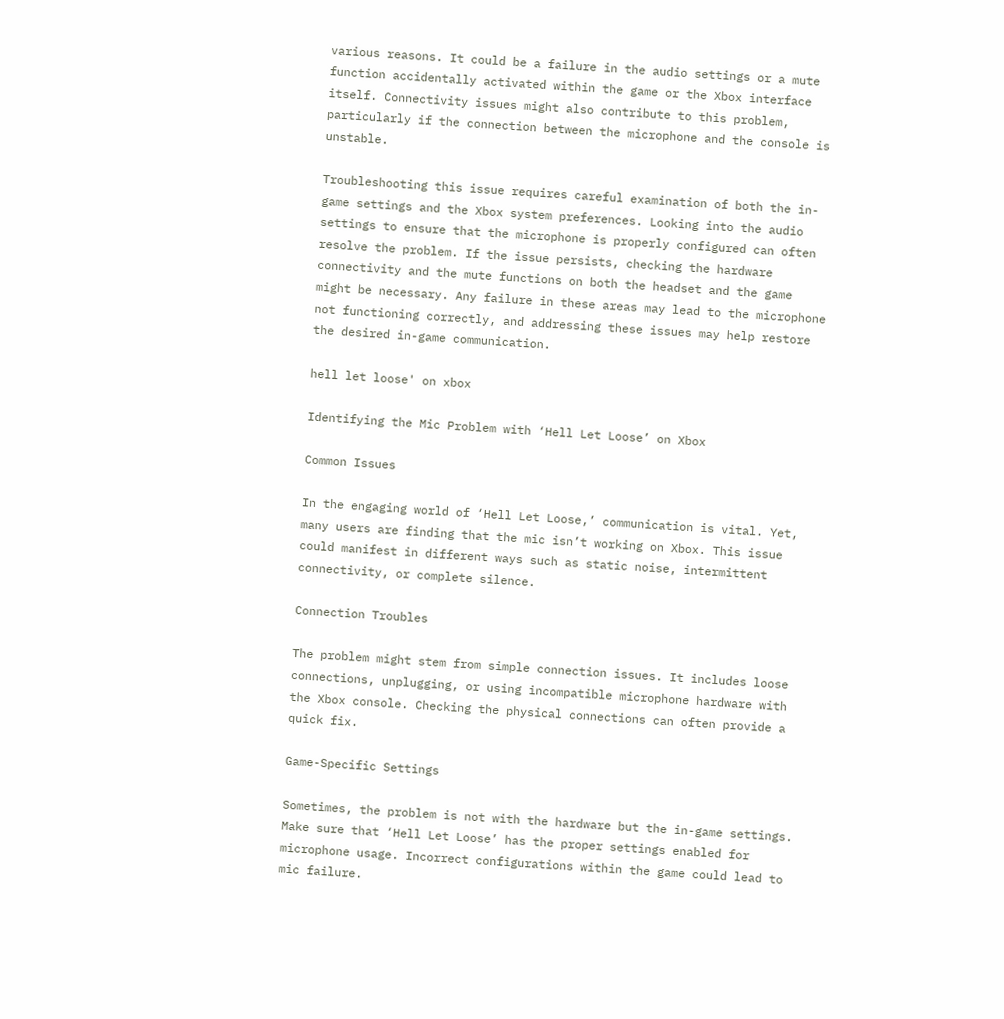various reasons. It could be a failure in the audio settings or a mute function accidentally activated within the game or the Xbox interface itself. Connectivity issues might also contribute to this problem, particularly if the connection between the microphone and the console is unstable.

Troubleshooting this issue requires careful examination of both the in-game settings and the Xbox system preferences. Looking into the audio settings to ensure that the microphone is properly configured can often resolve the problem. If the issue persists, checking the hardware connectivity and the mute functions on both the headset and the game might be necessary. Any failure in these areas may lead to the microphone not functioning correctly, and addressing these issues may help restore the desired in-game communication.

hell let loose' on xbox

Identifying the Mic Problem with ‘Hell Let Loose’ on Xbox

Common Issues

In the engaging world of ‘Hell Let Loose,’ communication is vital. Yet, many users are finding that the mic isn’t working on Xbox. This issue could manifest in different ways such as static noise, intermittent connectivity, or complete silence.

Connection Troubles

The problem might stem from simple connection issues. It includes loose connections, unplugging, or using incompatible microphone hardware with the Xbox console. Checking the physical connections can often provide a quick fix.

Game-Specific Settings

Sometimes, the problem is not with the hardware but the in-game settings. Make sure that ‘Hell Let Loose’ has the proper settings enabled for microphone usage. Incorrect configurations within the game could lead to mic failure.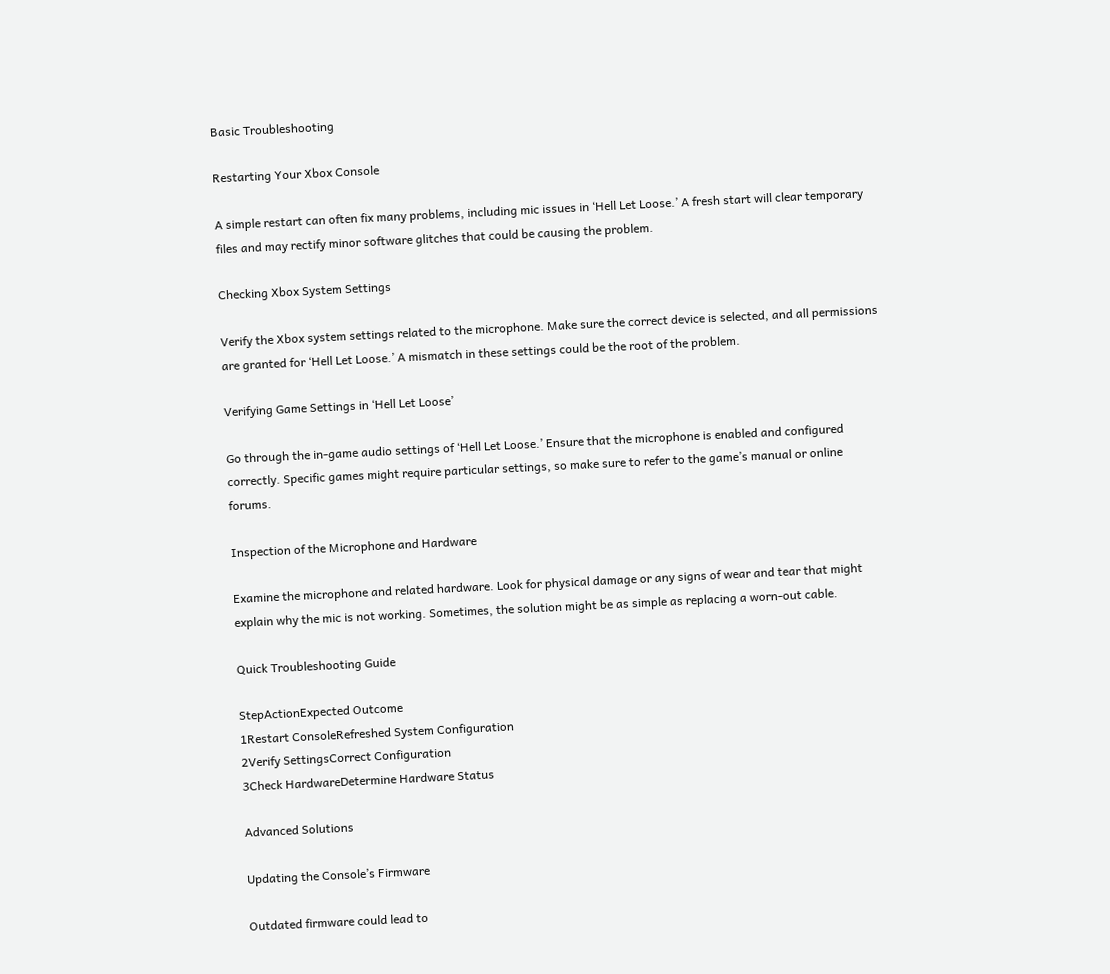Basic Troubleshooting

Restarting Your Xbox Console

A simple restart can often fix many problems, including mic issues in ‘Hell Let Loose.’ A fresh start will clear temporary files and may rectify minor software glitches that could be causing the problem.

Checking Xbox System Settings

Verify the Xbox system settings related to the microphone. Make sure the correct device is selected, and all permissions are granted for ‘Hell Let Loose.’ A mismatch in these settings could be the root of the problem.

Verifying Game Settings in ‘Hell Let Loose’

Go through the in-game audio settings of ‘Hell Let Loose.’ Ensure that the microphone is enabled and configured correctly. Specific games might require particular settings, so make sure to refer to the game’s manual or online forums.

Inspection of the Microphone and Hardware

Examine the microphone and related hardware. Look for physical damage or any signs of wear and tear that might explain why the mic is not working. Sometimes, the solution might be as simple as replacing a worn-out cable.

Quick Troubleshooting Guide

StepActionExpected Outcome
1Restart ConsoleRefreshed System Configuration
2Verify SettingsCorrect Configuration
3Check HardwareDetermine Hardware Status

Advanced Solutions

Updating the Console’s Firmware

Outdated firmware could lead to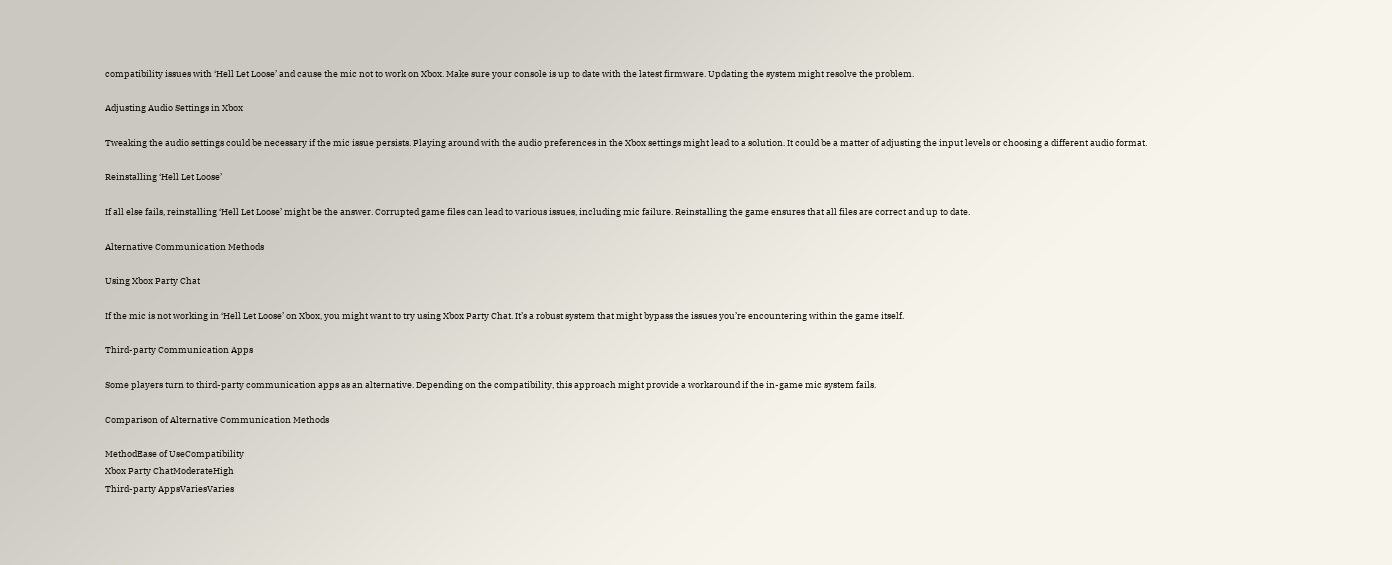compatibility issues with ‘Hell Let Loose’ and cause the mic not to work on Xbox. Make sure your console is up to date with the latest firmware. Updating the system might resolve the problem.

Adjusting Audio Settings in Xbox

Tweaking the audio settings could be necessary if the mic issue persists. Playing around with the audio preferences in the Xbox settings might lead to a solution. It could be a matter of adjusting the input levels or choosing a different audio format.

Reinstalling ‘Hell Let Loose’

If all else fails, reinstalling ‘Hell Let Loose’ might be the answer. Corrupted game files can lead to various issues, including mic failure. Reinstalling the game ensures that all files are correct and up to date.

Alternative Communication Methods

Using Xbox Party Chat

If the mic is not working in ‘Hell Let Loose’ on Xbox, you might want to try using Xbox Party Chat. It’s a robust system that might bypass the issues you’re encountering within the game itself.

Third-party Communication Apps

Some players turn to third-party communication apps as an alternative. Depending on the compatibility, this approach might provide a workaround if the in-game mic system fails.

Comparison of Alternative Communication Methods

MethodEase of UseCompatibility
Xbox Party ChatModerateHigh
Third-party AppsVariesVaries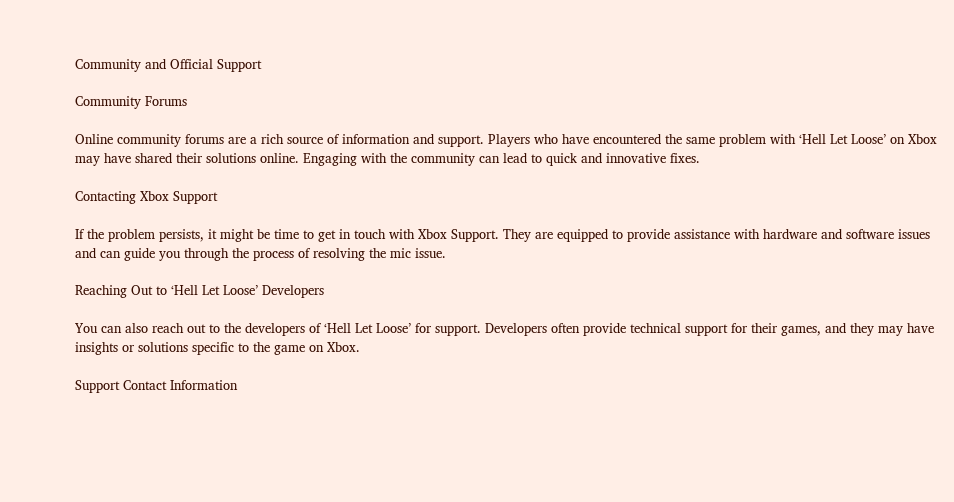Community and Official Support

Community Forums

Online community forums are a rich source of information and support. Players who have encountered the same problem with ‘Hell Let Loose’ on Xbox may have shared their solutions online. Engaging with the community can lead to quick and innovative fixes.

Contacting Xbox Support

If the problem persists, it might be time to get in touch with Xbox Support. They are equipped to provide assistance with hardware and software issues and can guide you through the process of resolving the mic issue.

Reaching Out to ‘Hell Let Loose’ Developers

You can also reach out to the developers of ‘Hell Let Loose’ for support. Developers often provide technical support for their games, and they may have insights or solutions specific to the game on Xbox.

Support Contact Information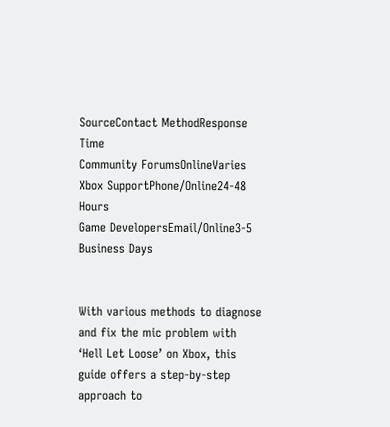SourceContact MethodResponse Time
Community ForumsOnlineVaries
Xbox SupportPhone/Online24-48 Hours
Game DevelopersEmail/Online3-5 Business Days


With various methods to diagnose and fix the mic problem with ‘Hell Let Loose’ on Xbox, this guide offers a step-by-step approach to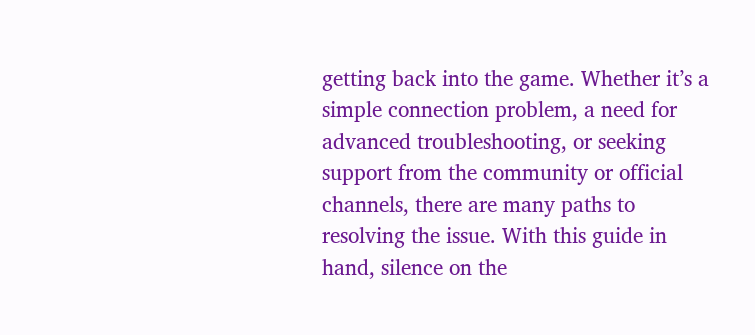getting back into the game. Whether it’s a simple connection problem, a need for advanced troubleshooting, or seeking support from the community or official channels, there are many paths to resolving the issue. With this guide in hand, silence on the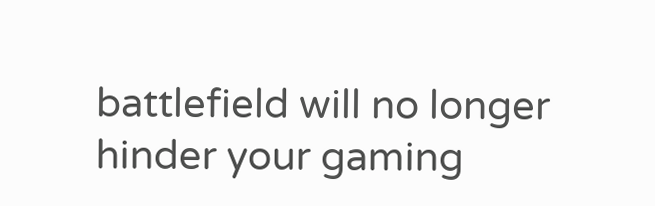battlefield will no longer hinder your gaming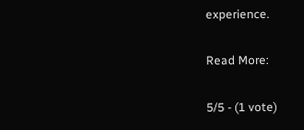experience.

Read More:

5/5 - (1 vote)